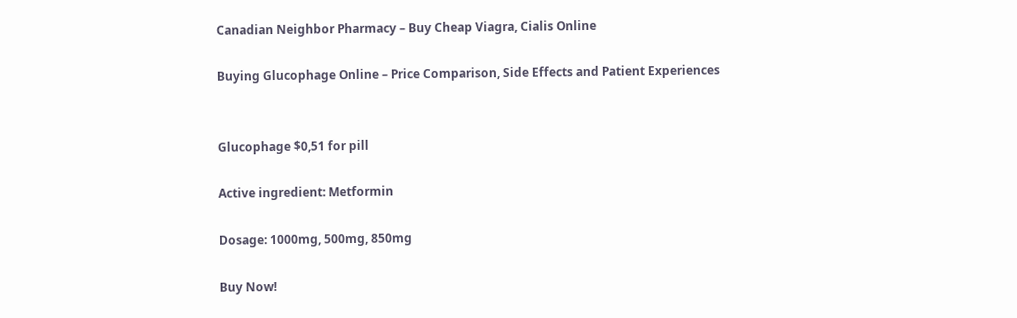Canadian Neighbor Pharmacy – Buy Cheap Viagra, Cialis Online

Buying Glucophage Online – Price Comparison, Side Effects and Patient Experiences


Glucophage $0,51 for pill

Active ingredient: Metformin

Dosage: 1000mg, 500mg, 850mg

Buy Now!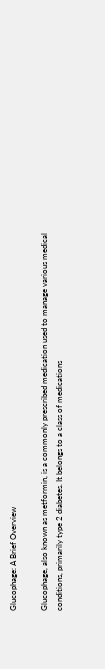Glucophage: A Brief Overview

Glucophage, also known as metformin, is a commonly prescribed medication used to manage various medical conditions, primarily type 2 diabetes. It belongs to a class of medications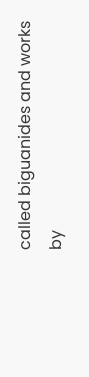called biguanides and works by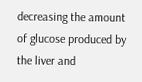decreasing the amount of glucose produced by the liver and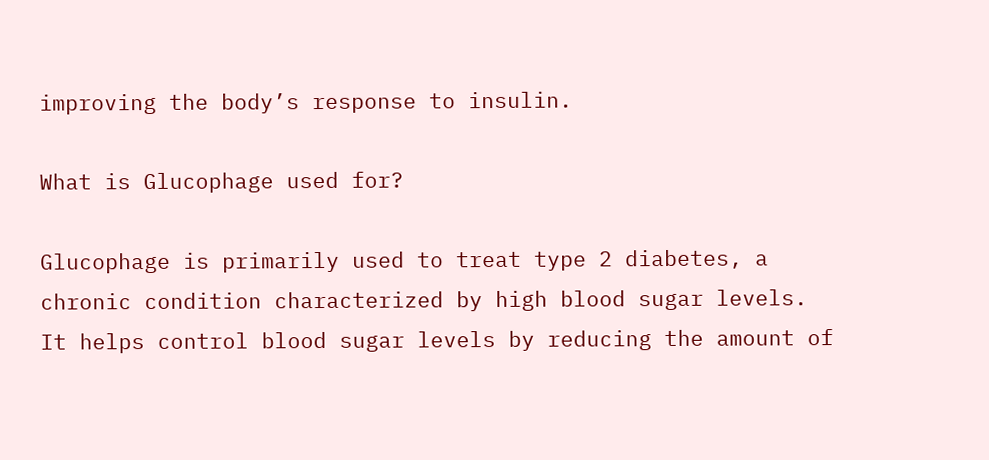improving the body’s response to insulin.

What is Glucophage used for?

Glucophage is primarily used to treat type 2 diabetes, a chronic condition characterized by high blood sugar levels. It helps control blood sugar levels by reducing the amount of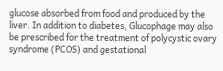glucose absorbed from food and produced by the liver. In addition to diabetes, Glucophage may also be prescribed for the treatment of polycystic ovary syndrome (PCOS) and gestational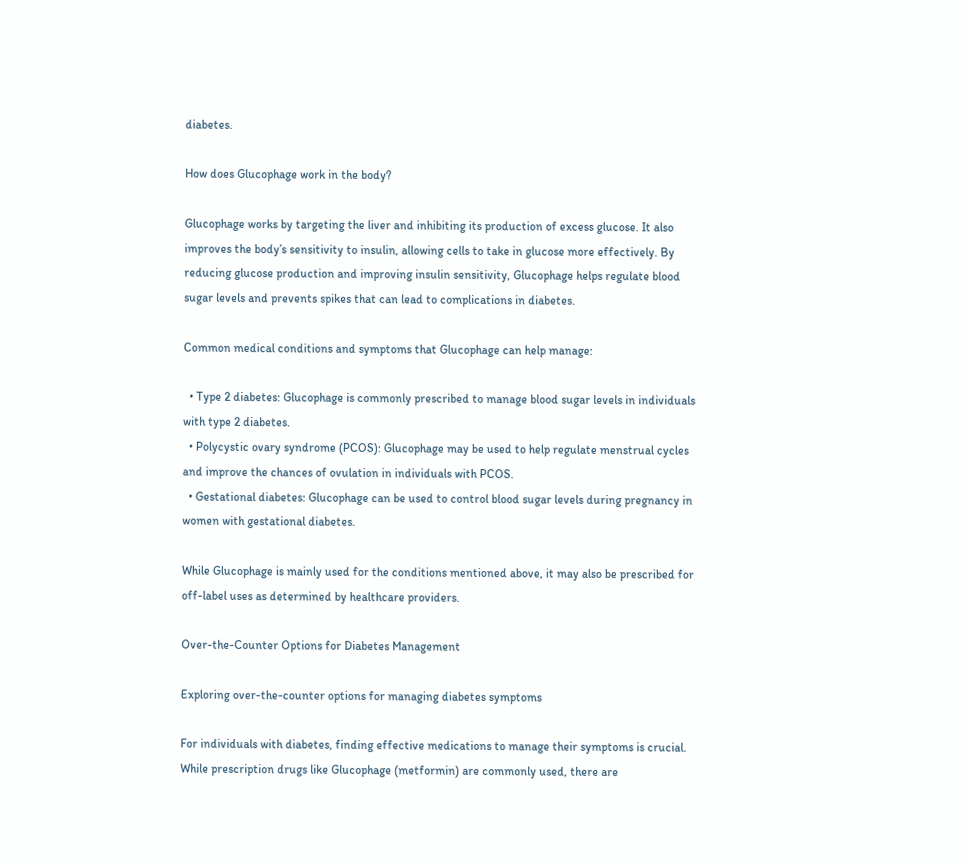diabetes.

How does Glucophage work in the body?

Glucophage works by targeting the liver and inhibiting its production of excess glucose. It also improves the body’s sensitivity to insulin, allowing cells to take in glucose more effectively. By reducing glucose production and improving insulin sensitivity, Glucophage helps regulate blood sugar levels and prevents spikes that can lead to complications in diabetes.

Common medical conditions and symptoms that Glucophage can help manage:

  • Type 2 diabetes: Glucophage is commonly prescribed to manage blood sugar levels in individuals with type 2 diabetes.
  • Polycystic ovary syndrome (PCOS): Glucophage may be used to help regulate menstrual cycles and improve the chances of ovulation in individuals with PCOS.
  • Gestational diabetes: Glucophage can be used to control blood sugar levels during pregnancy in women with gestational diabetes.

While Glucophage is mainly used for the conditions mentioned above, it may also be prescribed for off-label uses as determined by healthcare providers.

Over-the-Counter Options for Diabetes Management

Exploring over-the-counter options for managing diabetes symptoms

For individuals with diabetes, finding effective medications to manage their symptoms is crucial. While prescription drugs like Glucophage (metformin) are commonly used, there are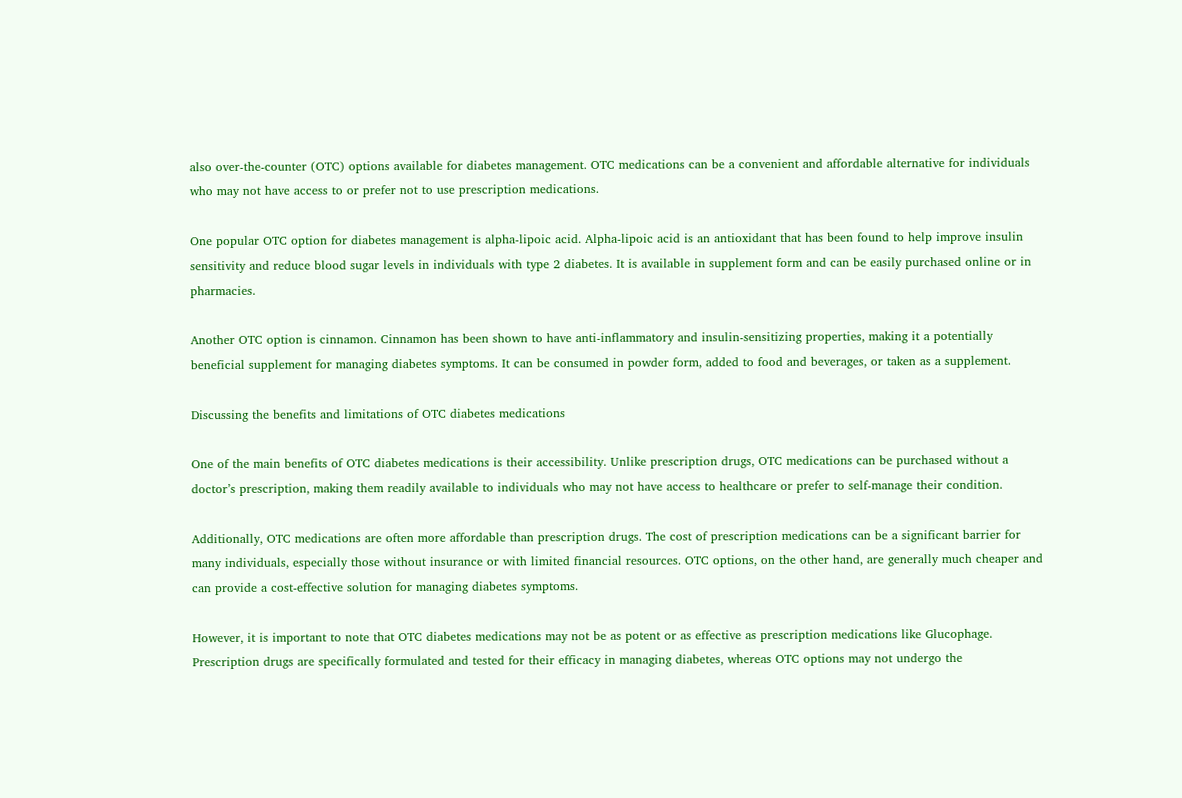also over-the-counter (OTC) options available for diabetes management. OTC medications can be a convenient and affordable alternative for individuals who may not have access to or prefer not to use prescription medications.

One popular OTC option for diabetes management is alpha-lipoic acid. Alpha-lipoic acid is an antioxidant that has been found to help improve insulin sensitivity and reduce blood sugar levels in individuals with type 2 diabetes. It is available in supplement form and can be easily purchased online or in pharmacies.

Another OTC option is cinnamon. Cinnamon has been shown to have anti-inflammatory and insulin-sensitizing properties, making it a potentially beneficial supplement for managing diabetes symptoms. It can be consumed in powder form, added to food and beverages, or taken as a supplement.

Discussing the benefits and limitations of OTC diabetes medications

One of the main benefits of OTC diabetes medications is their accessibility. Unlike prescription drugs, OTC medications can be purchased without a doctor’s prescription, making them readily available to individuals who may not have access to healthcare or prefer to self-manage their condition.

Additionally, OTC medications are often more affordable than prescription drugs. The cost of prescription medications can be a significant barrier for many individuals, especially those without insurance or with limited financial resources. OTC options, on the other hand, are generally much cheaper and can provide a cost-effective solution for managing diabetes symptoms.

However, it is important to note that OTC diabetes medications may not be as potent or as effective as prescription medications like Glucophage. Prescription drugs are specifically formulated and tested for their efficacy in managing diabetes, whereas OTC options may not undergo the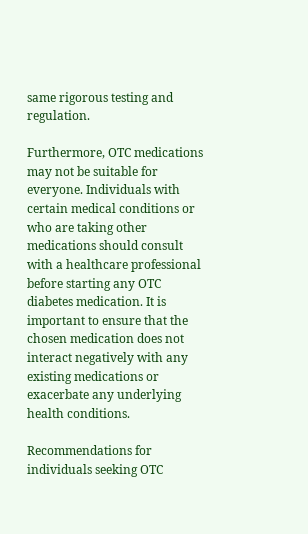same rigorous testing and regulation.

Furthermore, OTC medications may not be suitable for everyone. Individuals with certain medical conditions or who are taking other medications should consult with a healthcare professional before starting any OTC diabetes medication. It is important to ensure that the chosen medication does not interact negatively with any existing medications or exacerbate any underlying health conditions.

Recommendations for individuals seeking OTC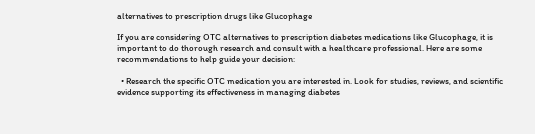alternatives to prescription drugs like Glucophage

If you are considering OTC alternatives to prescription diabetes medications like Glucophage, it is important to do thorough research and consult with a healthcare professional. Here are some recommendations to help guide your decision:

  • Research the specific OTC medication you are interested in. Look for studies, reviews, and scientific evidence supporting its effectiveness in managing diabetes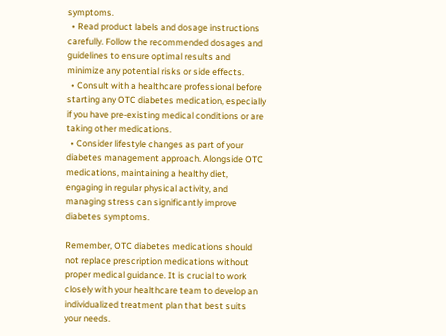symptoms.
  • Read product labels and dosage instructions carefully. Follow the recommended dosages and guidelines to ensure optimal results and minimize any potential risks or side effects.
  • Consult with a healthcare professional before starting any OTC diabetes medication, especially if you have pre-existing medical conditions or are taking other medications.
  • Consider lifestyle changes as part of your diabetes management approach. Alongside OTC medications, maintaining a healthy diet, engaging in regular physical activity, and managing stress can significantly improve diabetes symptoms.

Remember, OTC diabetes medications should not replace prescription medications without proper medical guidance. It is crucial to work closely with your healthcare team to develop an individualized treatment plan that best suits your needs.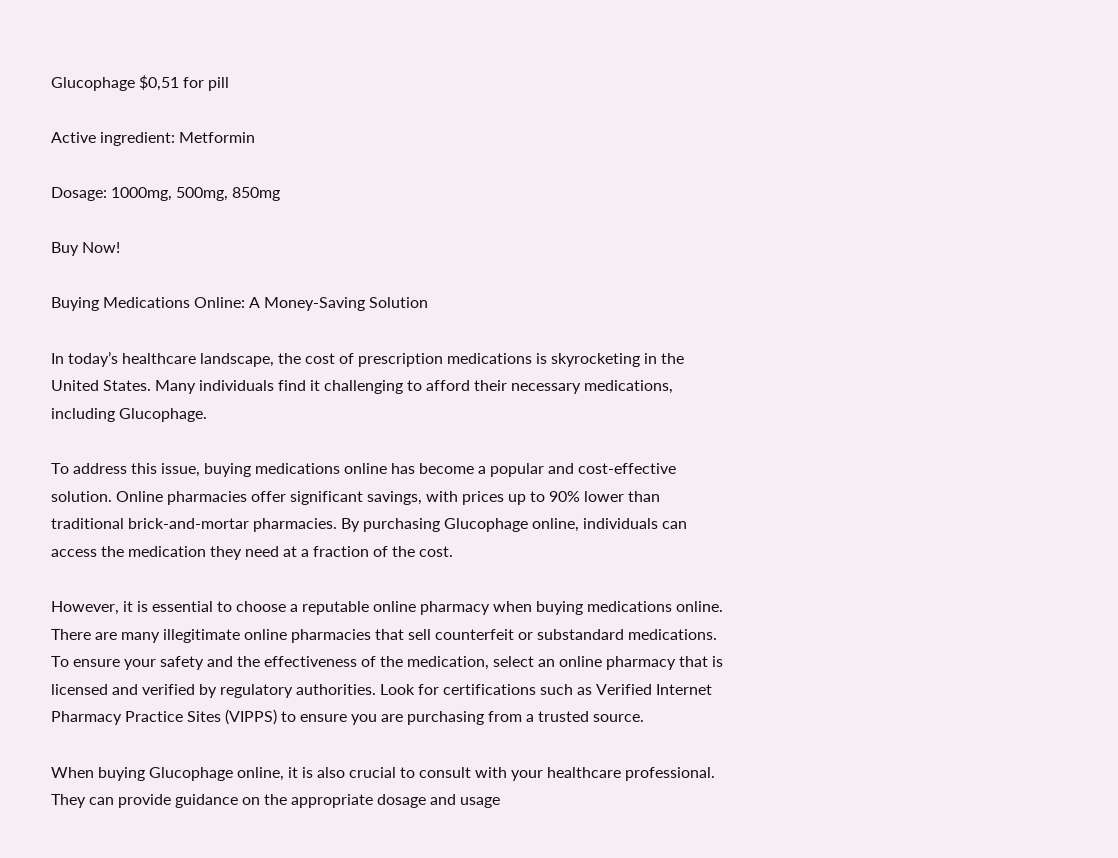Glucophage $0,51 for pill

Active ingredient: Metformin

Dosage: 1000mg, 500mg, 850mg

Buy Now!

Buying Medications Online: A Money-Saving Solution

In today’s healthcare landscape, the cost of prescription medications is skyrocketing in the United States. Many individuals find it challenging to afford their necessary medications, including Glucophage.

To address this issue, buying medications online has become a popular and cost-effective solution. Online pharmacies offer significant savings, with prices up to 90% lower than traditional brick-and-mortar pharmacies. By purchasing Glucophage online, individuals can access the medication they need at a fraction of the cost.

However, it is essential to choose a reputable online pharmacy when buying medications online. There are many illegitimate online pharmacies that sell counterfeit or substandard medications. To ensure your safety and the effectiveness of the medication, select an online pharmacy that is licensed and verified by regulatory authorities. Look for certifications such as Verified Internet Pharmacy Practice Sites (VIPPS) to ensure you are purchasing from a trusted source.

When buying Glucophage online, it is also crucial to consult with your healthcare professional. They can provide guidance on the appropriate dosage and usage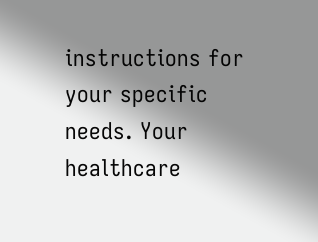instructions for your specific needs. Your healthcare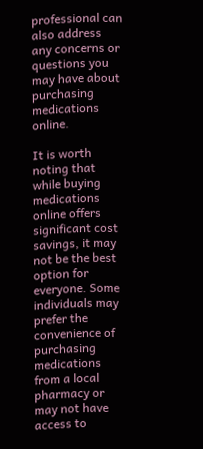professional can also address any concerns or questions you may have about purchasing medications online.

It is worth noting that while buying medications online offers significant cost savings, it may not be the best option for everyone. Some individuals may prefer the convenience of purchasing medications from a local pharmacy or may not have access to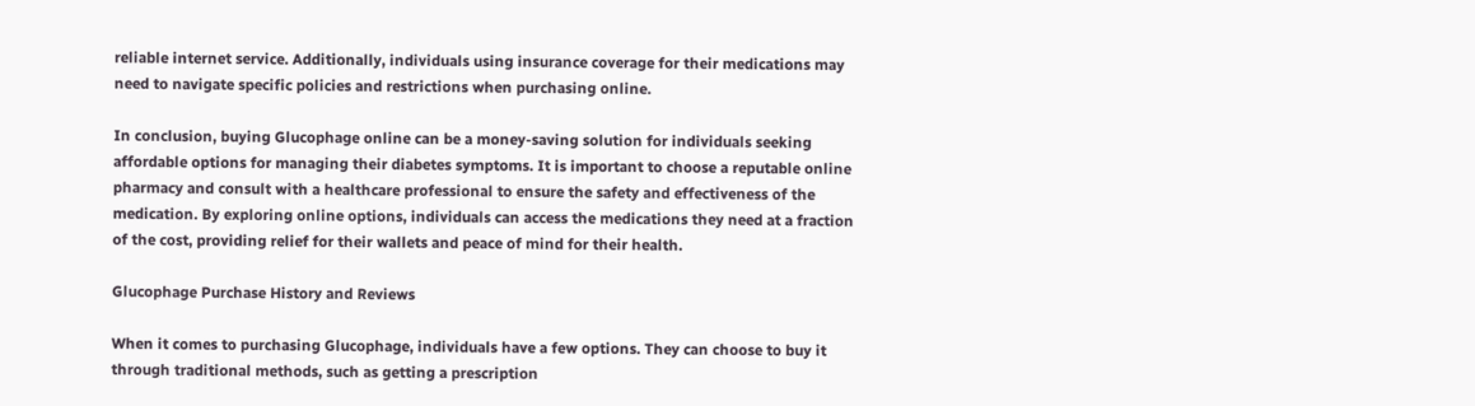reliable internet service. Additionally, individuals using insurance coverage for their medications may need to navigate specific policies and restrictions when purchasing online.

In conclusion, buying Glucophage online can be a money-saving solution for individuals seeking affordable options for managing their diabetes symptoms. It is important to choose a reputable online pharmacy and consult with a healthcare professional to ensure the safety and effectiveness of the medication. By exploring online options, individuals can access the medications they need at a fraction of the cost, providing relief for their wallets and peace of mind for their health.

Glucophage Purchase History and Reviews

When it comes to purchasing Glucophage, individuals have a few options. They can choose to buy it through traditional methods, such as getting a prescription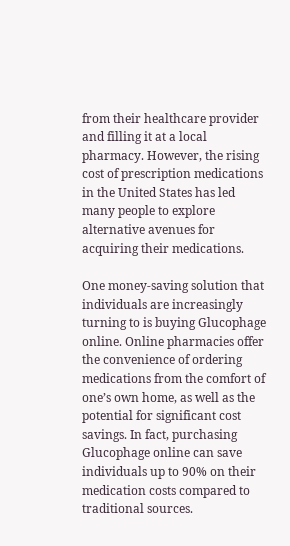from their healthcare provider and filling it at a local pharmacy. However, the rising cost of prescription medications in the United States has led many people to explore alternative avenues for acquiring their medications.

One money-saving solution that individuals are increasingly turning to is buying Glucophage online. Online pharmacies offer the convenience of ordering medications from the comfort of one’s own home, as well as the potential for significant cost savings. In fact, purchasing Glucophage online can save individuals up to 90% on their medication costs compared to traditional sources.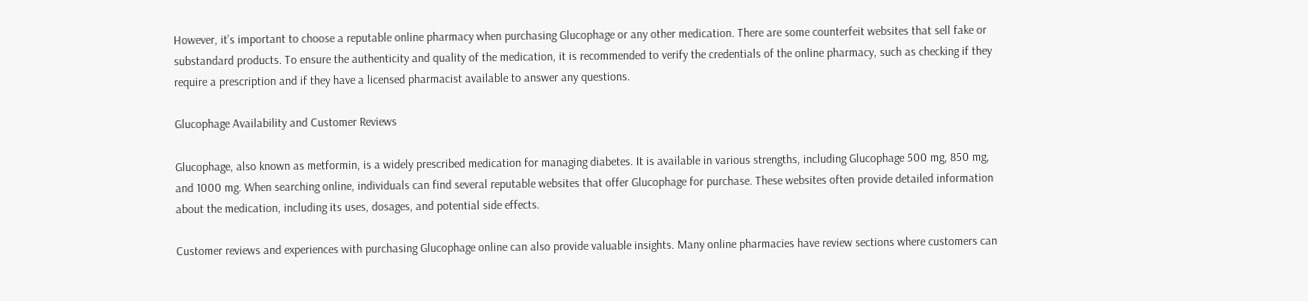However, it’s important to choose a reputable online pharmacy when purchasing Glucophage or any other medication. There are some counterfeit websites that sell fake or substandard products. To ensure the authenticity and quality of the medication, it is recommended to verify the credentials of the online pharmacy, such as checking if they require a prescription and if they have a licensed pharmacist available to answer any questions.

Glucophage Availability and Customer Reviews

Glucophage, also known as metformin, is a widely prescribed medication for managing diabetes. It is available in various strengths, including Glucophage 500 mg, 850 mg, and 1000 mg. When searching online, individuals can find several reputable websites that offer Glucophage for purchase. These websites often provide detailed information about the medication, including its uses, dosages, and potential side effects.

Customer reviews and experiences with purchasing Glucophage online can also provide valuable insights. Many online pharmacies have review sections where customers can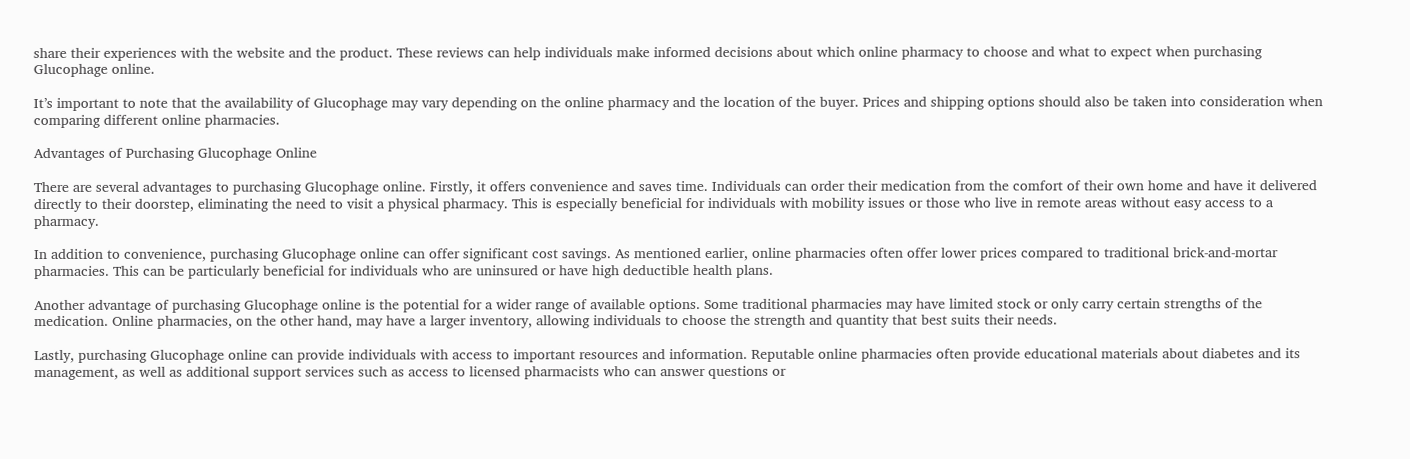share their experiences with the website and the product. These reviews can help individuals make informed decisions about which online pharmacy to choose and what to expect when purchasing Glucophage online.

It’s important to note that the availability of Glucophage may vary depending on the online pharmacy and the location of the buyer. Prices and shipping options should also be taken into consideration when comparing different online pharmacies.

Advantages of Purchasing Glucophage Online

There are several advantages to purchasing Glucophage online. Firstly, it offers convenience and saves time. Individuals can order their medication from the comfort of their own home and have it delivered directly to their doorstep, eliminating the need to visit a physical pharmacy. This is especially beneficial for individuals with mobility issues or those who live in remote areas without easy access to a pharmacy.

In addition to convenience, purchasing Glucophage online can offer significant cost savings. As mentioned earlier, online pharmacies often offer lower prices compared to traditional brick-and-mortar pharmacies. This can be particularly beneficial for individuals who are uninsured or have high deductible health plans.

Another advantage of purchasing Glucophage online is the potential for a wider range of available options. Some traditional pharmacies may have limited stock or only carry certain strengths of the medication. Online pharmacies, on the other hand, may have a larger inventory, allowing individuals to choose the strength and quantity that best suits their needs.

Lastly, purchasing Glucophage online can provide individuals with access to important resources and information. Reputable online pharmacies often provide educational materials about diabetes and its management, as well as additional support services such as access to licensed pharmacists who can answer questions or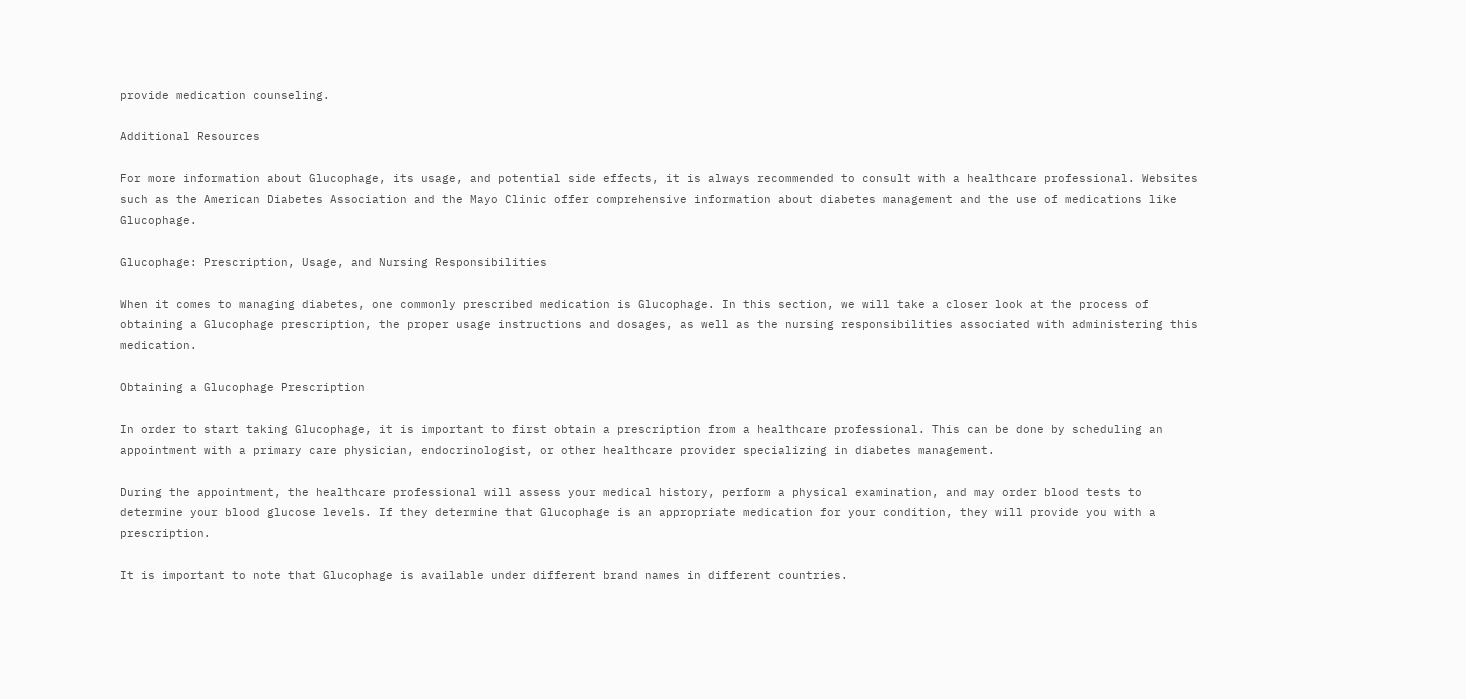provide medication counseling.

Additional Resources

For more information about Glucophage, its usage, and potential side effects, it is always recommended to consult with a healthcare professional. Websites such as the American Diabetes Association and the Mayo Clinic offer comprehensive information about diabetes management and the use of medications like Glucophage.

Glucophage: Prescription, Usage, and Nursing Responsibilities

When it comes to managing diabetes, one commonly prescribed medication is Glucophage. In this section, we will take a closer look at the process of obtaining a Glucophage prescription, the proper usage instructions and dosages, as well as the nursing responsibilities associated with administering this medication.

Obtaining a Glucophage Prescription

In order to start taking Glucophage, it is important to first obtain a prescription from a healthcare professional. This can be done by scheduling an appointment with a primary care physician, endocrinologist, or other healthcare provider specializing in diabetes management.

During the appointment, the healthcare professional will assess your medical history, perform a physical examination, and may order blood tests to determine your blood glucose levels. If they determine that Glucophage is an appropriate medication for your condition, they will provide you with a prescription.

It is important to note that Glucophage is available under different brand names in different countries.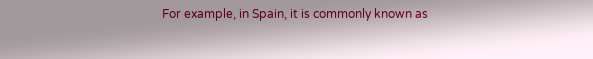For example, in Spain, it is commonly known as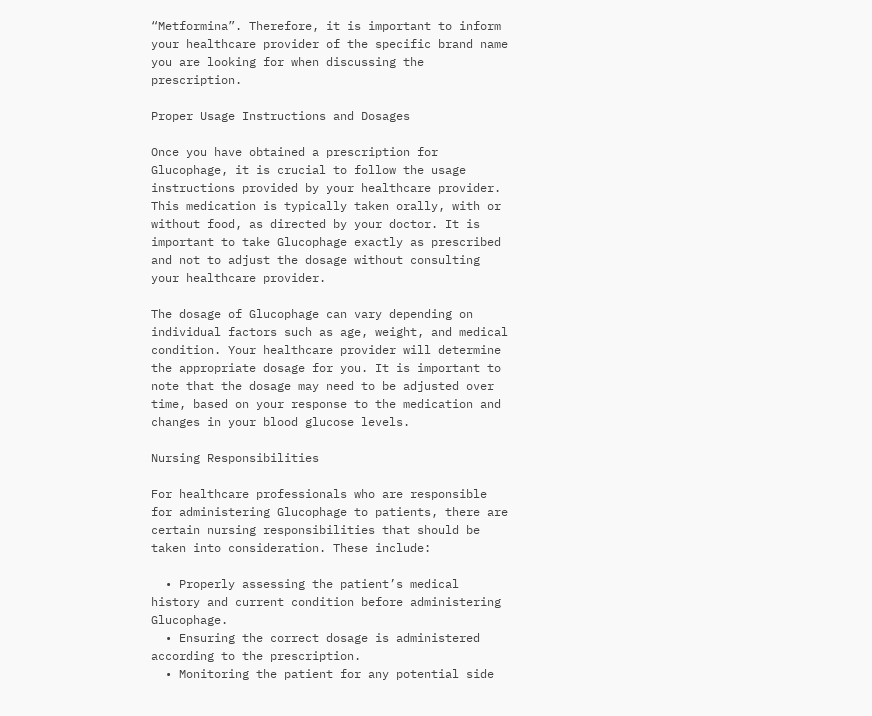“Metformina”. Therefore, it is important to inform your healthcare provider of the specific brand name you are looking for when discussing the prescription.

Proper Usage Instructions and Dosages

Once you have obtained a prescription for Glucophage, it is crucial to follow the usage instructions provided by your healthcare provider. This medication is typically taken orally, with or without food, as directed by your doctor. It is important to take Glucophage exactly as prescribed and not to adjust the dosage without consulting your healthcare provider.

The dosage of Glucophage can vary depending on individual factors such as age, weight, and medical condition. Your healthcare provider will determine the appropriate dosage for you. It is important to note that the dosage may need to be adjusted over time, based on your response to the medication and changes in your blood glucose levels.

Nursing Responsibilities

For healthcare professionals who are responsible for administering Glucophage to patients, there are certain nursing responsibilities that should be taken into consideration. These include:

  • Properly assessing the patient’s medical history and current condition before administering Glucophage.
  • Ensuring the correct dosage is administered according to the prescription.
  • Monitoring the patient for any potential side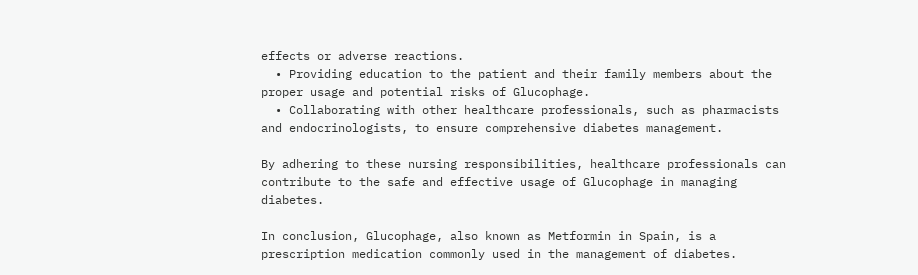effects or adverse reactions.
  • Providing education to the patient and their family members about the proper usage and potential risks of Glucophage.
  • Collaborating with other healthcare professionals, such as pharmacists and endocrinologists, to ensure comprehensive diabetes management.

By adhering to these nursing responsibilities, healthcare professionals can contribute to the safe and effective usage of Glucophage in managing diabetes.

In conclusion, Glucophage, also known as Metformin in Spain, is a prescription medication commonly used in the management of diabetes.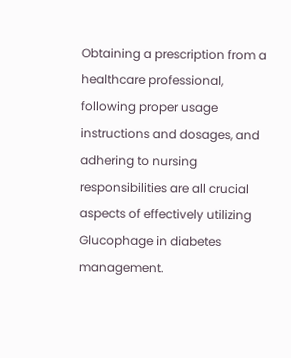Obtaining a prescription from a healthcare professional, following proper usage instructions and dosages, and adhering to nursing responsibilities are all crucial aspects of effectively utilizing Glucophage in diabetes management.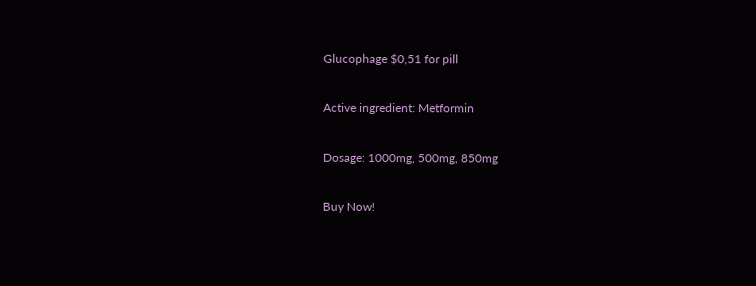Glucophage $0,51 for pill

Active ingredient: Metformin

Dosage: 1000mg, 500mg, 850mg

Buy Now!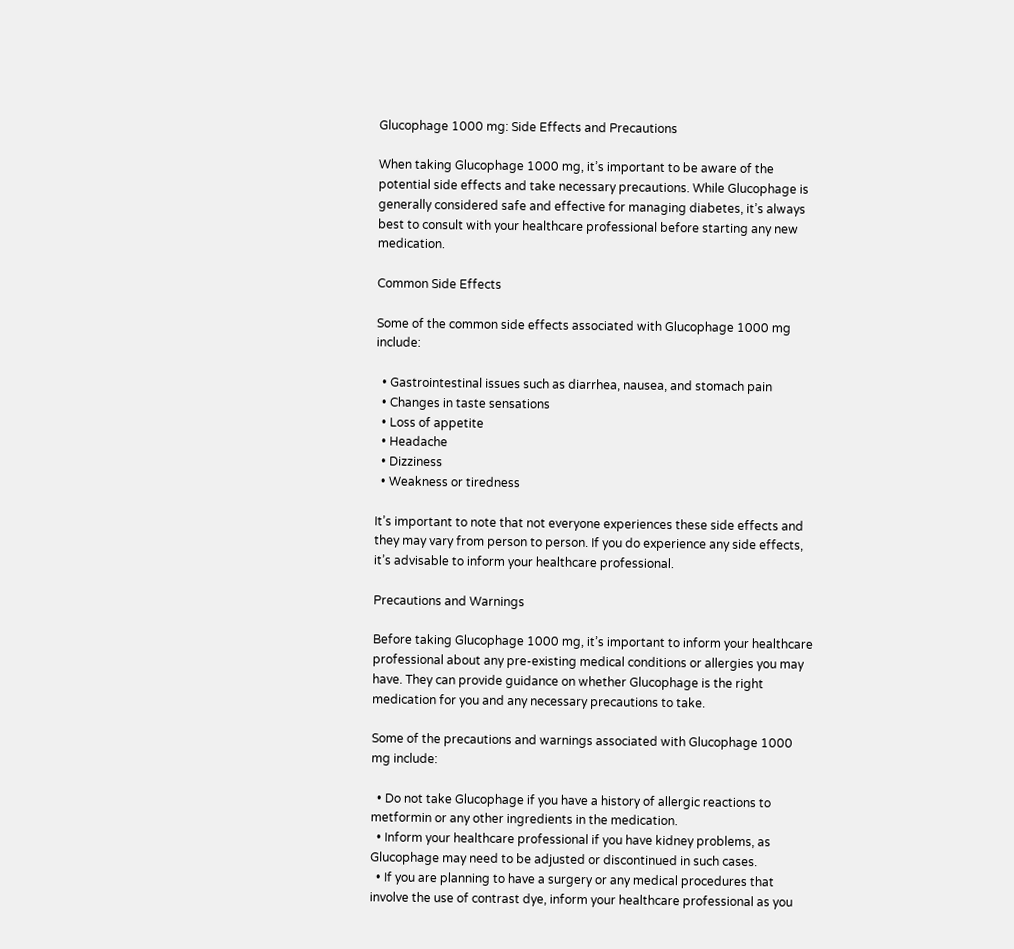Glucophage 1000 mg: Side Effects and Precautions

When taking Glucophage 1000 mg, it’s important to be aware of the potential side effects and take necessary precautions. While Glucophage is generally considered safe and effective for managing diabetes, it’s always best to consult with your healthcare professional before starting any new medication.

Common Side Effects

Some of the common side effects associated with Glucophage 1000 mg include:

  • Gastrointestinal issues such as diarrhea, nausea, and stomach pain
  • Changes in taste sensations
  • Loss of appetite
  • Headache
  • Dizziness
  • Weakness or tiredness

It’s important to note that not everyone experiences these side effects and they may vary from person to person. If you do experience any side effects, it’s advisable to inform your healthcare professional.

Precautions and Warnings

Before taking Glucophage 1000 mg, it’s important to inform your healthcare professional about any pre-existing medical conditions or allergies you may have. They can provide guidance on whether Glucophage is the right medication for you and any necessary precautions to take.

Some of the precautions and warnings associated with Glucophage 1000 mg include:

  • Do not take Glucophage if you have a history of allergic reactions to metformin or any other ingredients in the medication.
  • Inform your healthcare professional if you have kidney problems, as Glucophage may need to be adjusted or discontinued in such cases.
  • If you are planning to have a surgery or any medical procedures that involve the use of contrast dye, inform your healthcare professional as you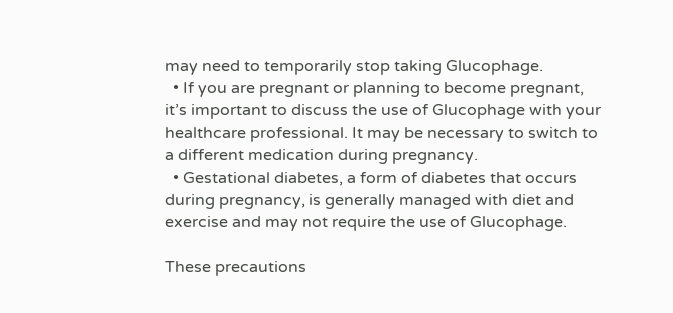may need to temporarily stop taking Glucophage.
  • If you are pregnant or planning to become pregnant, it’s important to discuss the use of Glucophage with your healthcare professional. It may be necessary to switch to a different medication during pregnancy.
  • Gestational diabetes, a form of diabetes that occurs during pregnancy, is generally managed with diet and exercise and may not require the use of Glucophage.

These precautions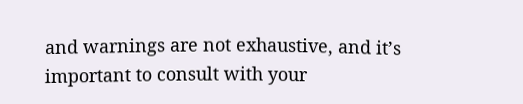and warnings are not exhaustive, and it’s important to consult with your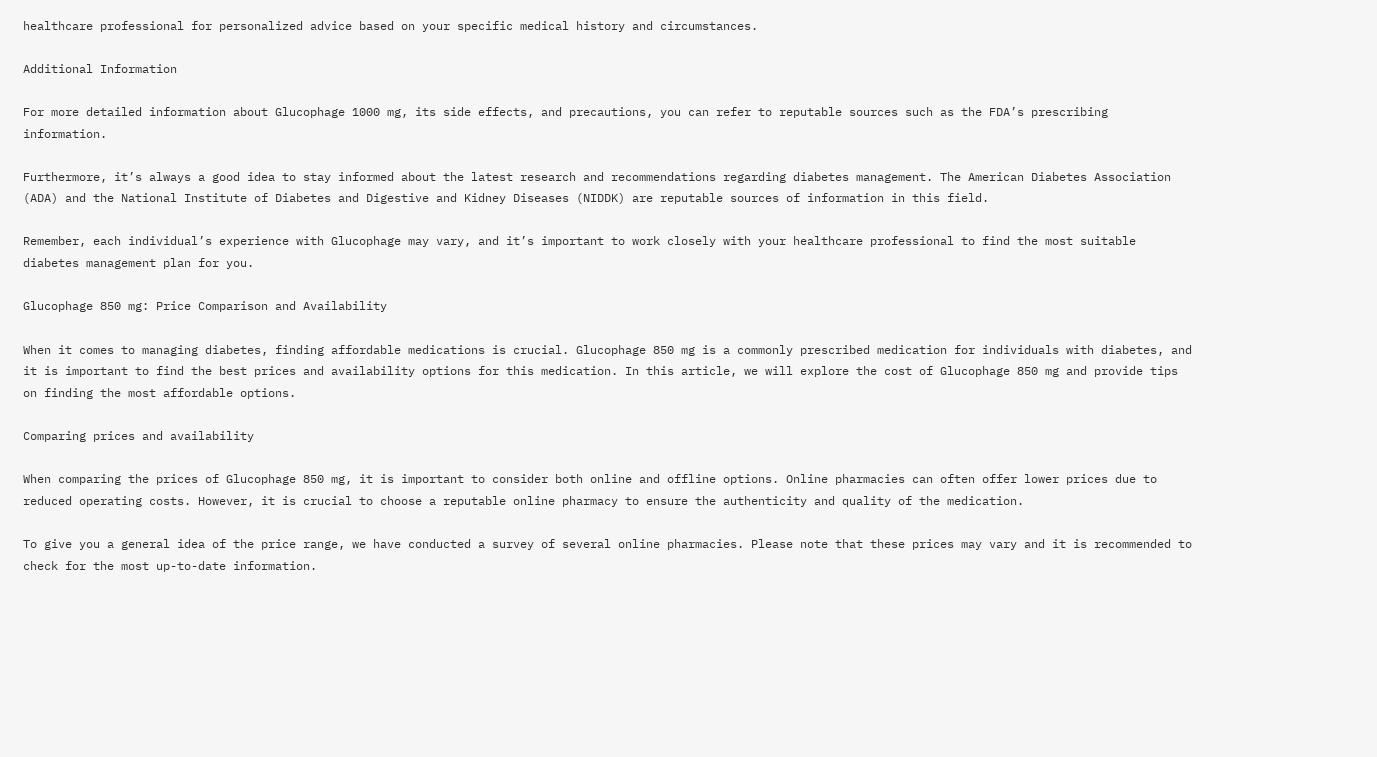healthcare professional for personalized advice based on your specific medical history and circumstances.

Additional Information

For more detailed information about Glucophage 1000 mg, its side effects, and precautions, you can refer to reputable sources such as the FDA’s prescribing information.

Furthermore, it’s always a good idea to stay informed about the latest research and recommendations regarding diabetes management. The American Diabetes Association (ADA) and the National Institute of Diabetes and Digestive and Kidney Diseases (NIDDK) are reputable sources of information in this field.

Remember, each individual’s experience with Glucophage may vary, and it’s important to work closely with your healthcare professional to find the most suitable diabetes management plan for you.

Glucophage 850 mg: Price Comparison and Availability

When it comes to managing diabetes, finding affordable medications is crucial. Glucophage 850 mg is a commonly prescribed medication for individuals with diabetes, and it is important to find the best prices and availability options for this medication. In this article, we will explore the cost of Glucophage 850 mg and provide tips on finding the most affordable options.

Comparing prices and availability

When comparing the prices of Glucophage 850 mg, it is important to consider both online and offline options. Online pharmacies can often offer lower prices due to reduced operating costs. However, it is crucial to choose a reputable online pharmacy to ensure the authenticity and quality of the medication.

To give you a general idea of the price range, we have conducted a survey of several online pharmacies. Please note that these prices may vary and it is recommended to check for the most up-to-date information.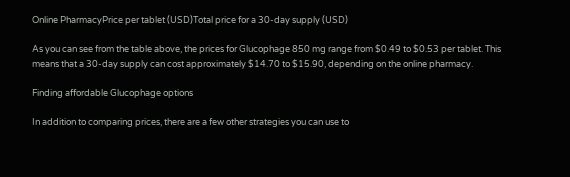Online PharmacyPrice per tablet (USD)Total price for a 30-day supply (USD)

As you can see from the table above, the prices for Glucophage 850 mg range from $0.49 to $0.53 per tablet. This means that a 30-day supply can cost approximately $14.70 to $15.90, depending on the online pharmacy.

Finding affordable Glucophage options

In addition to comparing prices, there are a few other strategies you can use to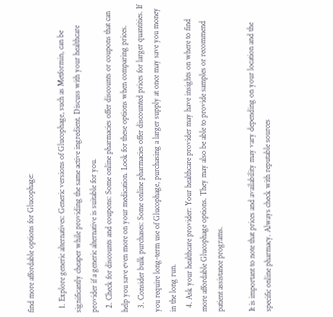find more affordable options for Glucophage:

  1. Explore generic alternatives: Generic versions of Glucophage, such as Metformin, can be significantly cheaper while providing the same active ingredient. Discuss with your healthcare provider if a generic alternative is suitable for you.
  2. Check for discounts and coupons: Some online pharmacies offer discounts or coupons that can help you save even more on your medication. Look for these options when comparing prices.
  3. Consider bulk purchases: Some online pharmacies offer discounted prices for larger quantities. If you require long-term use of Glucophage, purchasing a larger supply at once may save you money in the long run.
  4. Ask your healthcare provider: Your healthcare provider may have insights on where to find more affordable Glucophage options. They may also be able to provide samples or recommend patient assistance programs.

It is important to note that prices and availability may vary depending on your location and the specific online pharmacy. Always check with reputable sources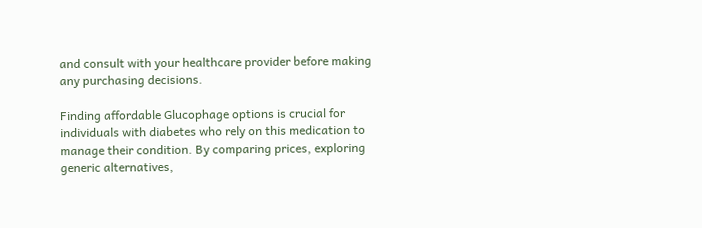and consult with your healthcare provider before making any purchasing decisions.

Finding affordable Glucophage options is crucial for individuals with diabetes who rely on this medication to manage their condition. By comparing prices, exploring generic alternatives,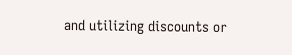and utilizing discounts or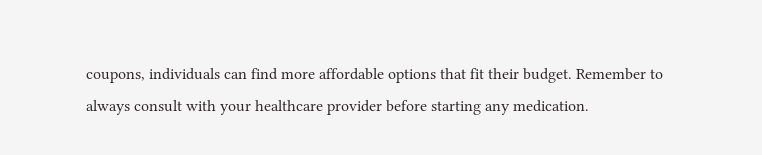coupons, individuals can find more affordable options that fit their budget. Remember to always consult with your healthcare provider before starting any medication.